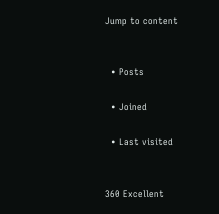Jump to content


  • Posts

  • Joined

  • Last visited


360 Excellent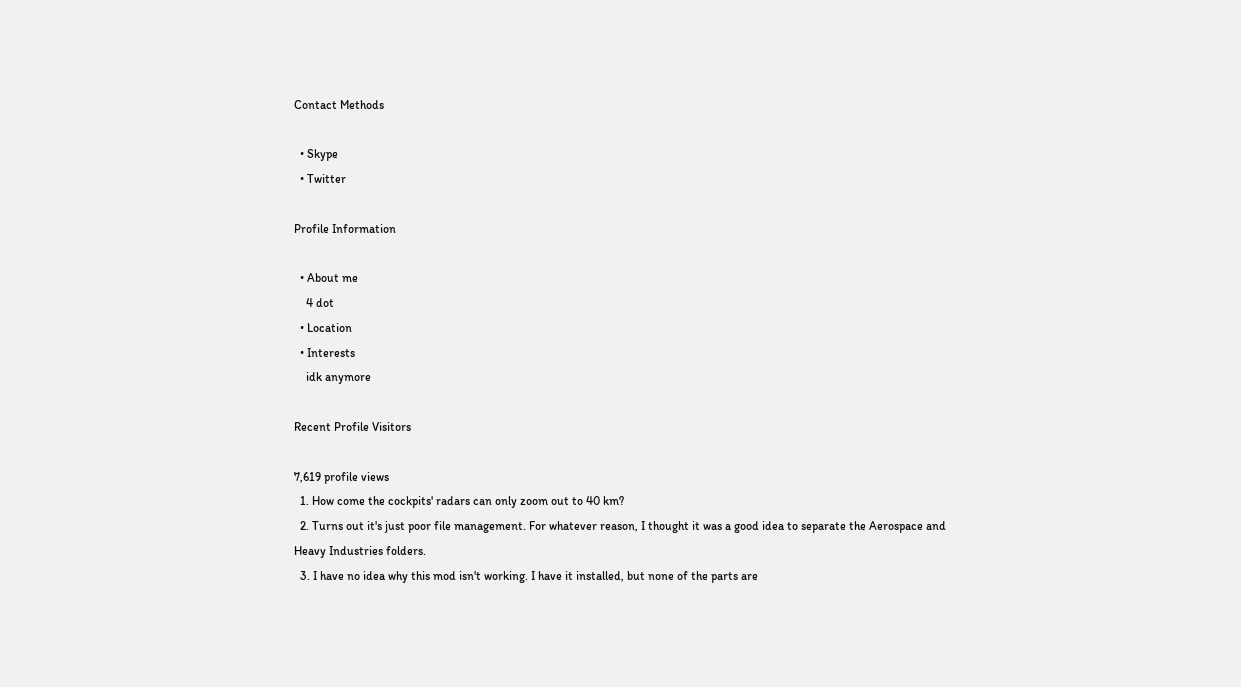Contact Methods

  • Skype
  • Twitter

Profile Information

  • About me
    4 dot
  • Location
  • Interests
    idk anymore

Recent Profile Visitors

7,619 profile views
  1. How come the cockpits' radars can only zoom out to 40 km?
  2. Turns out it's just poor file management. For whatever reason, I thought it was a good idea to separate the Aerospace and Heavy Industries folders.
  3. I have no idea why this mod isn't working. I have it installed, but none of the parts are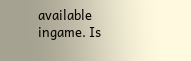available ingame. Is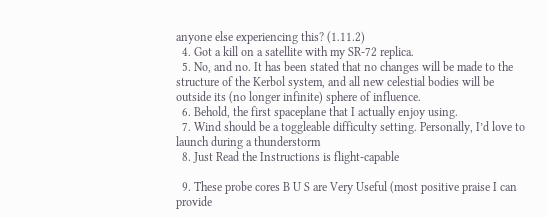anyone else experiencing this? (1.11.2)
  4. Got a kill on a satellite with my SR-72 replica.
  5. No, and no. It has been stated that no changes will be made to the structure of the Kerbol system, and all new celestial bodies will be outside its (no longer infinite) sphere of influence.
  6. Behold, the first spaceplane that I actually enjoy using.
  7. Wind should be a toggleable difficulty setting. Personally, I’d love to launch during a thunderstorm
  8. Just Read the Instructions is flight-capable

  9. These probe cores B U S are Very Useful (most positive praise I can provide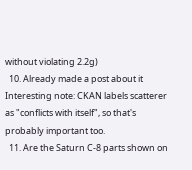without violating 2.2g)
  10. Already made a post about it Interesting note: CKAN labels scatterer as "conflicts with itself", so that's probably important too.
  11. Are the Saturn C-8 parts shown on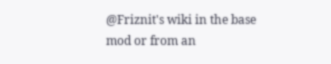@Friznit's wiki in the base mod or from an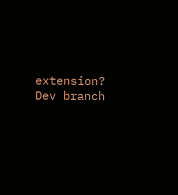extension? Dev branch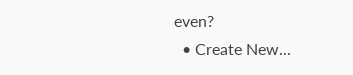even?
  • Create New...